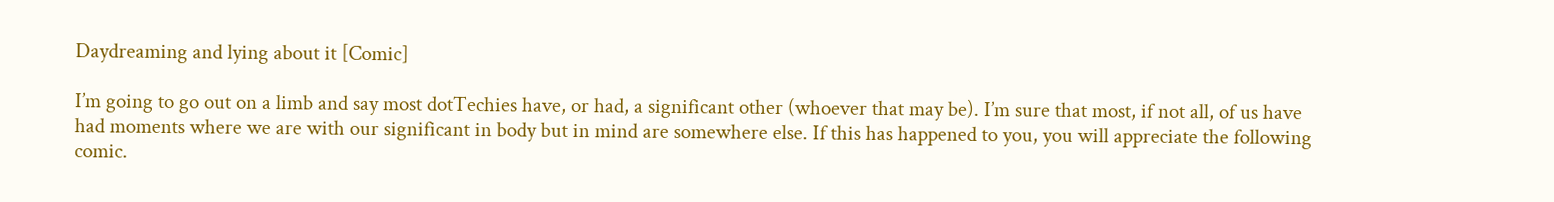Daydreaming and lying about it [Comic]

I’m going to go out on a limb and say most dotTechies have, or had, a significant other (whoever that may be). I’m sure that most, if not all, of us have had moments where we are with our significant in body but in mind are somewhere else. If this has happened to you, you will appreciate the following comic.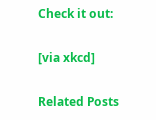Check it out:

[via xkcd]

Related Posts